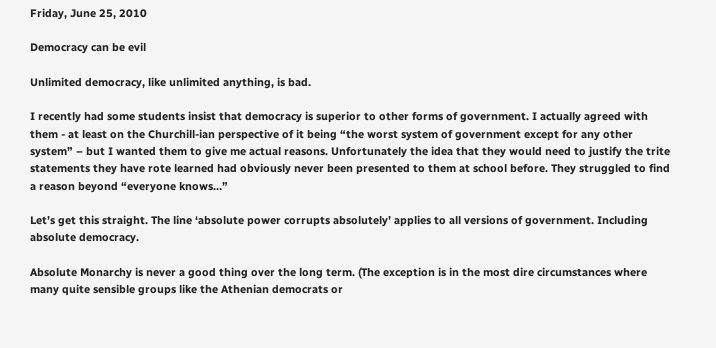Friday, June 25, 2010

Democracy can be evil

Unlimited democracy, like unlimited anything, is bad.

I recently had some students insist that democracy is superior to other forms of government. I actually agreed with them - at least on the Churchill-ian perspective of it being “the worst system of government except for any other system” – but I wanted them to give me actual reasons. Unfortunately the idea that they would need to justify the trite statements they have rote learned had obviously never been presented to them at school before. They struggled to find a reason beyond “everyone knows…”

Let’s get this straight. The line ‘absolute power corrupts absolutely’ applies to all versions of government. Including absolute democracy.

Absolute Monarchy is never a good thing over the long term. (The exception is in the most dire circumstances where many quite sensible groups like the Athenian democrats or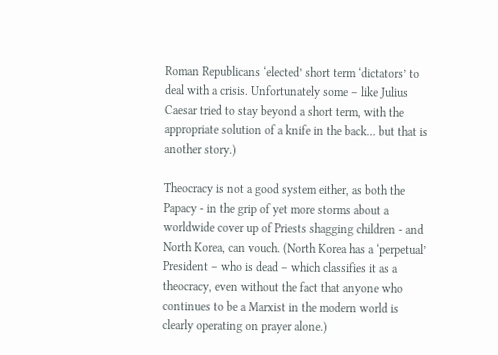Roman Republicans ‘elected’ short term ‘dictators’ to deal with a crisis. Unfortunately some – like Julius Caesar tried to stay beyond a short term, with the appropriate solution of a knife in the back… but that is another story.)

Theocracy is not a good system either, as both the Papacy - in the grip of yet more storms about a worldwide cover up of Priests shagging children - and North Korea, can vouch. (North Korea has a ‘perpetual’ President – who is dead – which classifies it as a theocracy, even without the fact that anyone who continues to be a Marxist in the modern world is clearly operating on prayer alone.)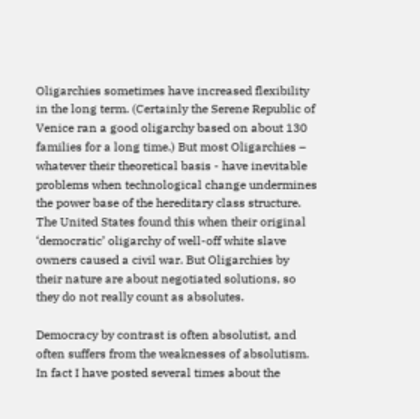Oligarchies sometimes have increased flexibility in the long term. (Certainly the Serene Republic of Venice ran a good oligarchy based on about 130 families for a long time.) But most Oligarchies – whatever their theoretical basis - have inevitable problems when technological change undermines the power base of the hereditary class structure. The United States found this when their original ‘democratic’ oligarchy of well-off white slave owners caused a civil war. But Oligarchies by their nature are about negotiated solutions, so they do not really count as absolutes.

Democracy by contrast is often absolutist, and often suffers from the weaknesses of absolutism. In fact I have posted several times about the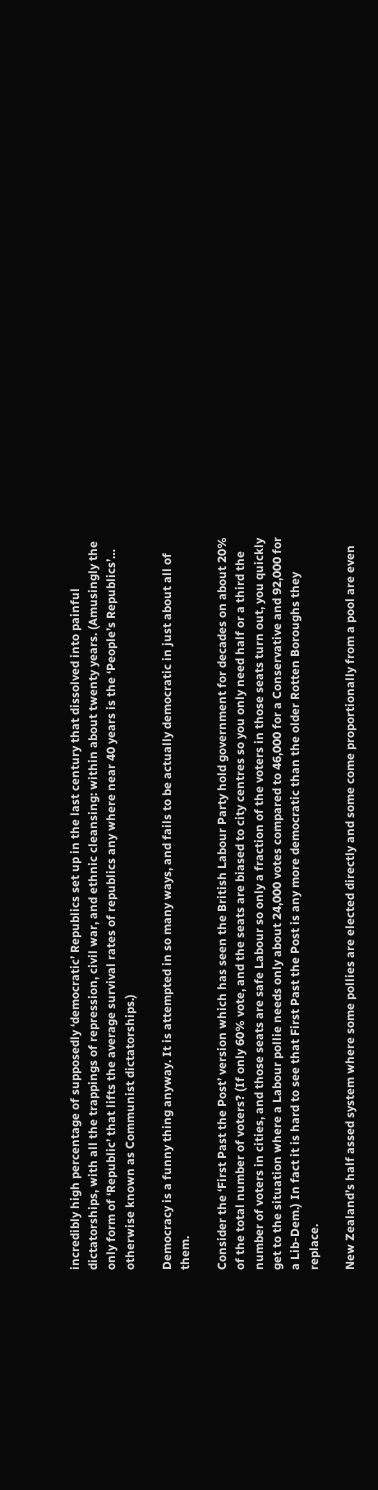incredibly high percentage of supposedly ‘democratic’ Republics set up in the last century that dissolved into painful dictatorships, with all the trappings of repression, civil war, and ethnic cleansing: within about twenty years. (Amusingly the only form of ‘Republic’ that lifts the average survival rates of republics any where near 40 years is the ‘People’s Republics’… otherwise known as Communist dictatorships.)

Democracy is a funny thing anyway. It is attempted in so many ways, and fails to be actually democratic in just about all of them.

Consider the ‘First Past the Post’ version which has seen the British Labour Party hold government for decades on about 20% of the total number of voters? (If only 60% vote, and the seats are biased to city centres so you only need half or a third the number of voters in cities, and those seats are safe Labour so only a fraction of the voters in those seats turn out, you quickly get to the situation where a Labour pollie needs only about 24,000 votes compared to 46,000 for a Conservative and 92,000 for a Lib-Dem.) In fact it is hard to see that First Past the Post is any more democratic than the older Rotten Boroughs they replace.

New Zealand’s half assed system where some pollies are elected directly and some come proportionally from a pool are even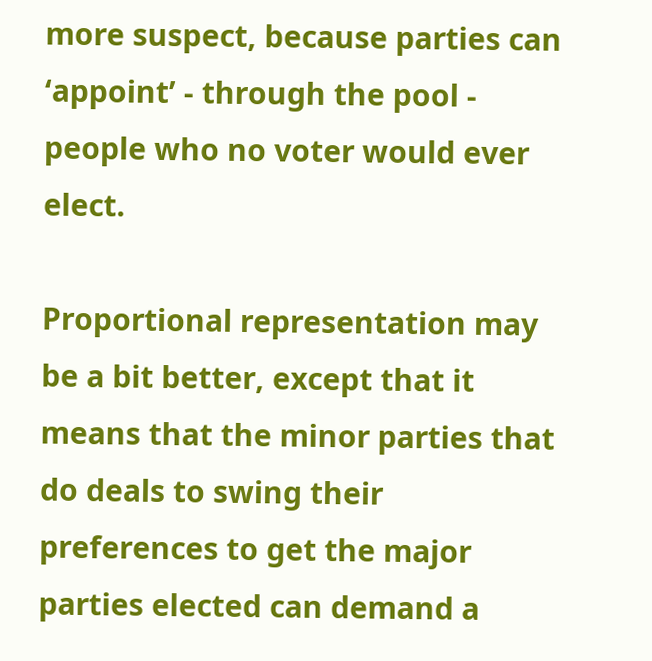more suspect, because parties can ‘appoint’ - through the pool - people who no voter would ever elect.

Proportional representation may be a bit better, except that it means that the minor parties that do deals to swing their preferences to get the major parties elected can demand a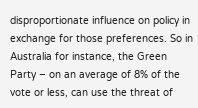disproportionate influence on policy in exchange for those preferences. So in Australia for instance, the Green Party – on an average of 8% of the vote or less, can use the threat of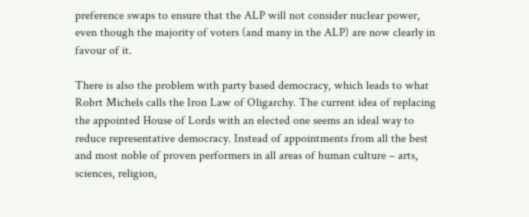preference swaps to ensure that the ALP will not consider nuclear power, even though the majority of voters (and many in the ALP) are now clearly in favour of it.

There is also the problem with party based democracy, which leads to what Robrt Michels calls the Iron Law of Oligarchy. The current idea of replacing the appointed House of Lords with an elected one seems an ideal way to reduce representative democracy. Instead of appointments from all the best and most noble of proven performers in all areas of human culture – arts, sciences, religion,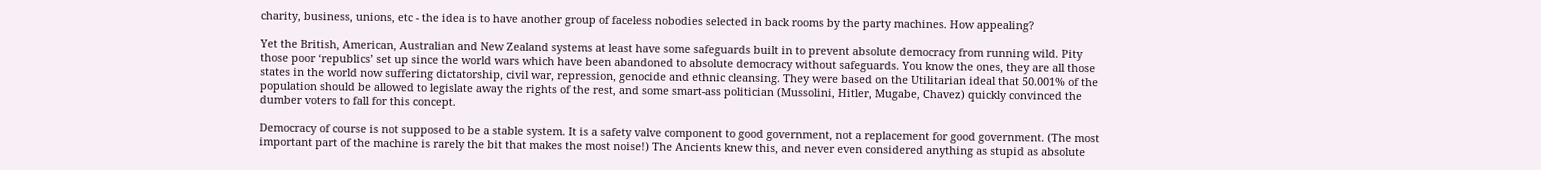charity, business, unions, etc - the idea is to have another group of faceless nobodies selected in back rooms by the party machines. How appealing?

Yet the British, American, Australian and New Zealand systems at least have some safeguards built in to prevent absolute democracy from running wild. Pity those poor ‘republics’ set up since the world wars which have been abandoned to absolute democracy without safeguards. You know the ones, they are all those states in the world now suffering dictatorship, civil war, repression, genocide and ethnic cleansing. They were based on the Utilitarian ideal that 50.001% of the population should be allowed to legislate away the rights of the rest, and some smart-ass politician (Mussolini, Hitler, Mugabe, Chavez) quickly convinced the dumber voters to fall for this concept.

Democracy of course is not supposed to be a stable system. It is a safety valve component to good government, not a replacement for good government. (The most important part of the machine is rarely the bit that makes the most noise!) The Ancients knew this, and never even considered anything as stupid as absolute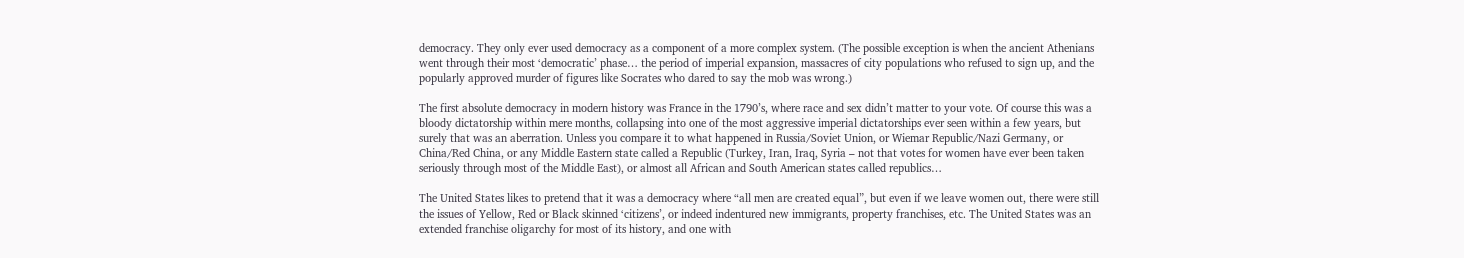democracy. They only ever used democracy as a component of a more complex system. (The possible exception is when the ancient Athenians went through their most ‘democratic’ phase… the period of imperial expansion, massacres of city populations who refused to sign up, and the popularly approved murder of figures like Socrates who dared to say the mob was wrong.)

The first absolute democracy in modern history was France in the 1790’s, where race and sex didn’t matter to your vote. Of course this was a bloody dictatorship within mere months, collapsing into one of the most aggressive imperial dictatorships ever seen within a few years, but surely that was an aberration. Unless you compare it to what happened in Russia/Soviet Union, or Wiemar Republic/Nazi Germany, or China/Red China, or any Middle Eastern state called a Republic (Turkey, Iran, Iraq, Syria – not that votes for women have ever been taken seriously through most of the Middle East), or almost all African and South American states called republics…

The United States likes to pretend that it was a democracy where “all men are created equal”, but even if we leave women out, there were still the issues of Yellow, Red or Black skinned ‘citizens’, or indeed indentured new immigrants, property franchises, etc. The United States was an extended franchise oligarchy for most of its history, and one with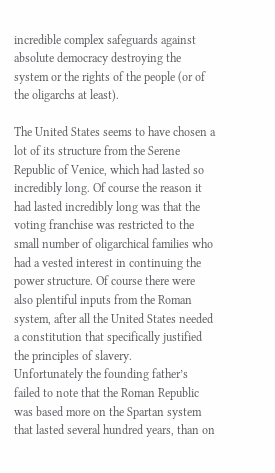incredible complex safeguards against absolute democracy destroying the system or the rights of the people (or of the oligarchs at least).

The United States seems to have chosen a lot of its structure from the Serene Republic of Venice, which had lasted so incredibly long. Of course the reason it had lasted incredibly long was that the voting franchise was restricted to the small number of oligarchical families who had a vested interest in continuing the power structure. Of course there were also plentiful inputs from the Roman system, after all the United States needed a constitution that specifically justified the principles of slavery.
Unfortunately the founding father’s failed to note that the Roman Republic was based more on the Spartan system that lasted several hundred years, than on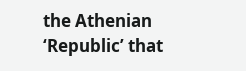the Athenian ‘Republic’ that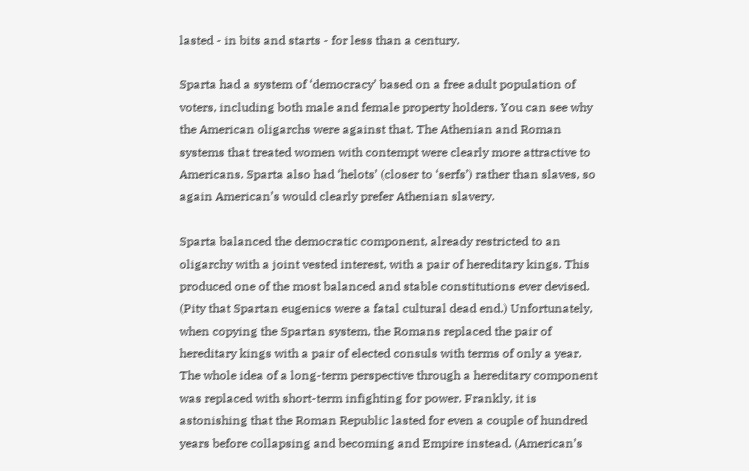lasted - in bits and starts - for less than a century.

Sparta had a system of ‘democracy’ based on a free adult population of voters, including both male and female property holders. You can see why the American oligarchs were against that. The Athenian and Roman systems that treated women with contempt were clearly more attractive to Americans. Sparta also had ‘helots’ (closer to ‘serfs’) rather than slaves, so again American’s would clearly prefer Athenian slavery.

Sparta balanced the democratic component, already restricted to an oligarchy with a joint vested interest, with a pair of hereditary kings. This produced one of the most balanced and stable constitutions ever devised. (Pity that Spartan eugenics were a fatal cultural dead end.) Unfortunately, when copying the Spartan system, the Romans replaced the pair of hereditary kings with a pair of elected consuls with terms of only a year. The whole idea of a long-term perspective through a hereditary component was replaced with short-term infighting for power. Frankly, it is astonishing that the Roman Republic lasted for even a couple of hundred years before collapsing and becoming and Empire instead. (American’s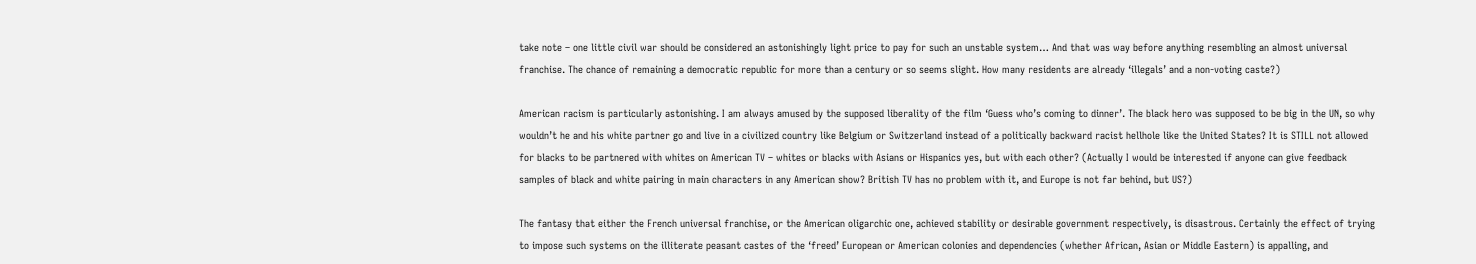take note – one little civil war should be considered an astonishingly light price to pay for such an unstable system… And that was way before anything resembling an almost universal franchise. The chance of remaining a democratic republic for more than a century or so seems slight. How many residents are already ‘illegals’ and a non-voting caste?)

American racism is particularly astonishing. I am always amused by the supposed liberality of the film ‘Guess who’s coming to dinner’. The black hero was supposed to be big in the UN, so why wouldn’t he and his white partner go and live in a civilized country like Belgium or Switzerland instead of a politically backward racist hellhole like the United States? It is STILL not allowed for blacks to be partnered with whites on American TV – whites or blacks with Asians or Hispanics yes, but with each other? (Actually I would be interested if anyone can give feedback samples of black and white pairing in main characters in any American show? British TV has no problem with it, and Europe is not far behind, but US?)

The fantasy that either the French universal franchise, or the American oligarchic one, achieved stability or desirable government respectively, is disastrous. Certainly the effect of trying to impose such systems on the illiterate peasant castes of the ‘freed’ European or American colonies and dependencies (whether African, Asian or Middle Eastern) is appalling, and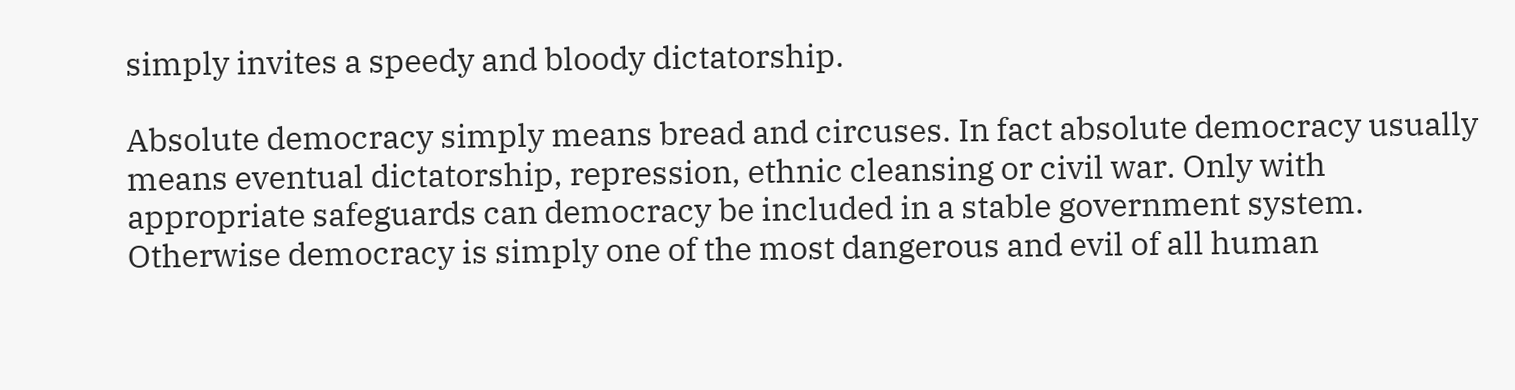simply invites a speedy and bloody dictatorship.

Absolute democracy simply means bread and circuses. In fact absolute democracy usually means eventual dictatorship, repression, ethnic cleansing or civil war. Only with appropriate safeguards can democracy be included in a stable government system. Otherwise democracy is simply one of the most dangerous and evil of all human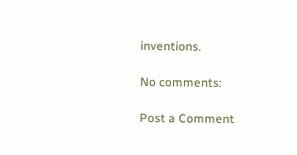inventions.

No comments:

Post a Comment